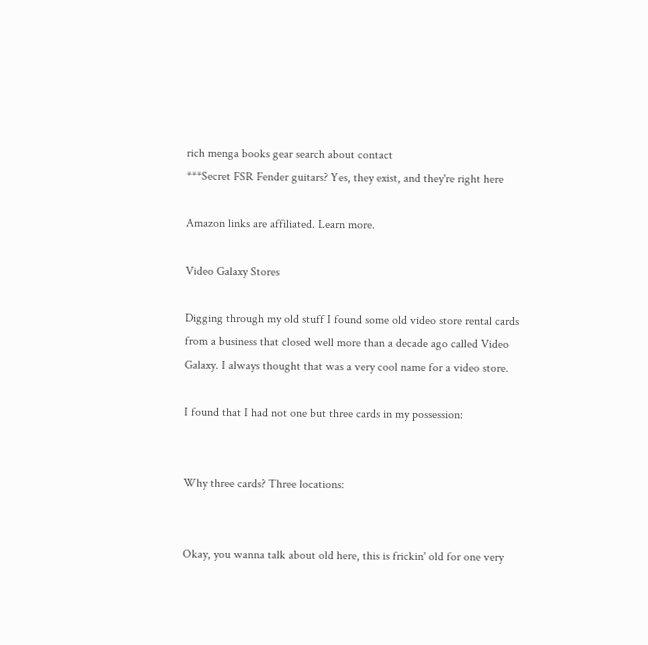rich menga books gear search about contact
***Secret FSR Fender guitars? Yes, they exist, and they're right here

Amazon links are affiliated. Learn more.

Video Galaxy Stores

Digging through my old stuff I found some old video store rental cards from a business that closed well more than a decade ago called Video Galaxy. I always thought that was a very cool name for a video store.

I found that I had not one but three cards in my possession:


Why three cards? Three locations:


Okay, you wanna talk about old here, this is frickin' old for one very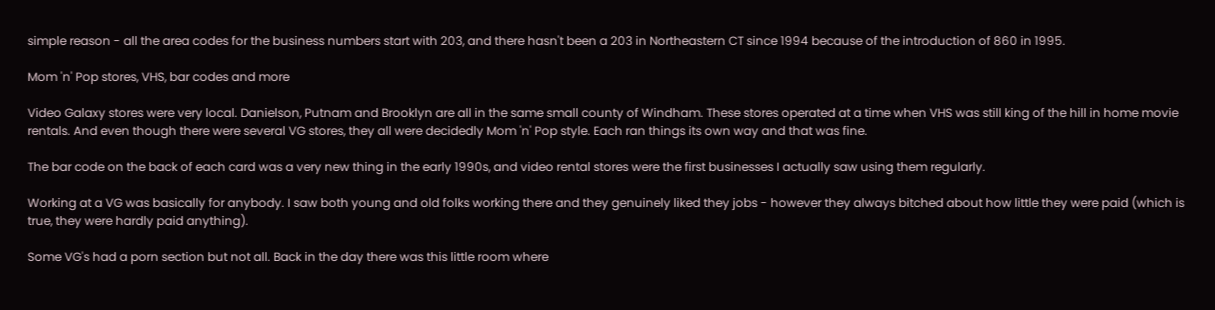simple reason - all the area codes for the business numbers start with 203, and there hasn't been a 203 in Northeastern CT since 1994 because of the introduction of 860 in 1995.

Mom 'n' Pop stores, VHS, bar codes and more

Video Galaxy stores were very local. Danielson, Putnam and Brooklyn are all in the same small county of Windham. These stores operated at a time when VHS was still king of the hill in home movie rentals. And even though there were several VG stores, they all were decidedly Mom 'n' Pop style. Each ran things its own way and that was fine.

The bar code on the back of each card was a very new thing in the early 1990s, and video rental stores were the first businesses I actually saw using them regularly.

Working at a VG was basically for anybody. I saw both young and old folks working there and they genuinely liked they jobs - however they always bitched about how little they were paid (which is true, they were hardly paid anything).

Some VG's had a porn section but not all. Back in the day there was this little room where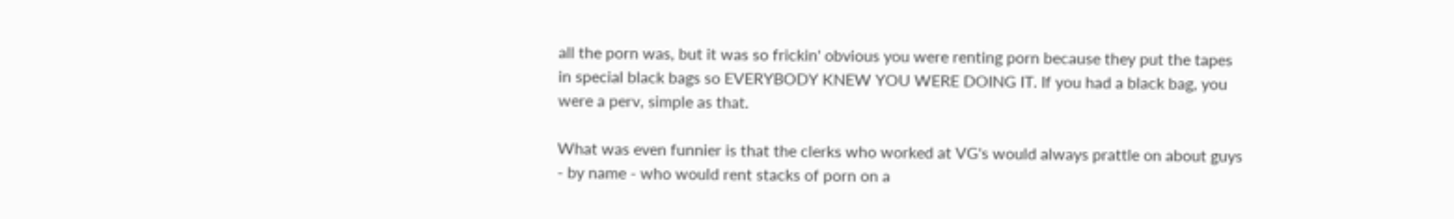all the porn was, but it was so frickin' obvious you were renting porn because they put the tapes in special black bags so EVERYBODY KNEW YOU WERE DOING IT. If you had a black bag, you were a perv, simple as that.

What was even funnier is that the clerks who worked at VG's would always prattle on about guys - by name - who would rent stacks of porn on a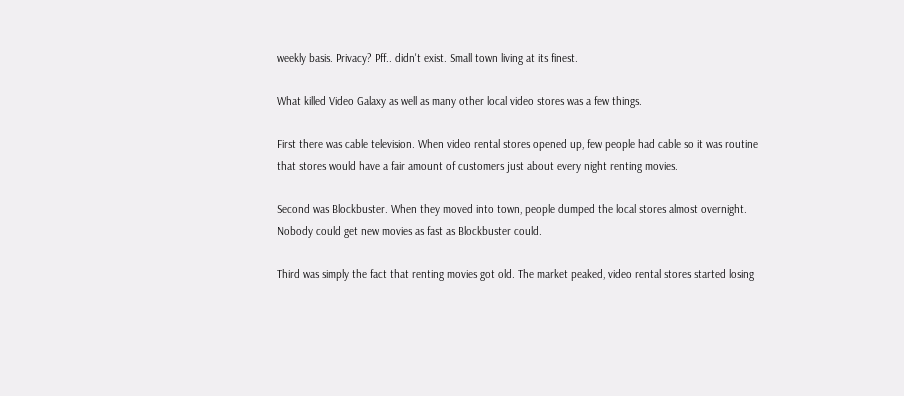weekly basis. Privacy? Pff.. didn't exist. Small town living at its finest.

What killed Video Galaxy as well as many other local video stores was a few things.

First there was cable television. When video rental stores opened up, few people had cable so it was routine that stores would have a fair amount of customers just about every night renting movies.

Second was Blockbuster. When they moved into town, people dumped the local stores almost overnight. Nobody could get new movies as fast as Blockbuster could.

Third was simply the fact that renting movies got old. The market peaked, video rental stores started losing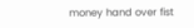money hand over fist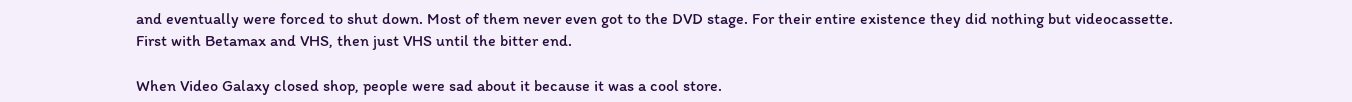and eventually were forced to shut down. Most of them never even got to the DVD stage. For their entire existence they did nothing but videocassette. First with Betamax and VHS, then just VHS until the bitter end.

When Video Galaxy closed shop, people were sad about it because it was a cool store.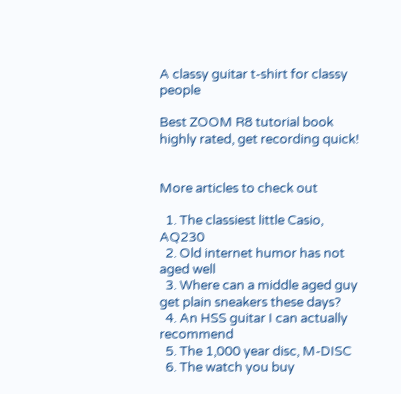A classy guitar t-shirt for classy people

Best ZOOM R8 tutorial book
highly rated, get recording quick!


More articles to check out

  1. The classiest little Casio, AQ230
  2. Old internet humor has not aged well
  3. Where can a middle aged guy get plain sneakers these days?
  4. An HSS guitar I can actually recommend
  5. The 1,000 year disc, M-DISC
  6. The watch you buy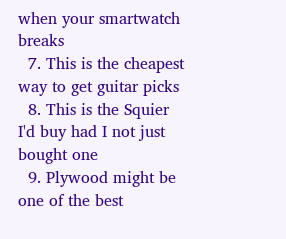when your smartwatch breaks
  7. This is the cheapest way to get guitar picks
  8. This is the Squier I'd buy had I not just bought one
  9. Plywood might be one of the best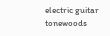electric guitar tonewoods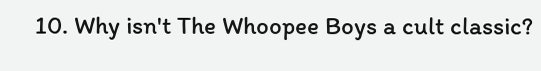10. Why isn't The Whoopee Boys a cult classic?